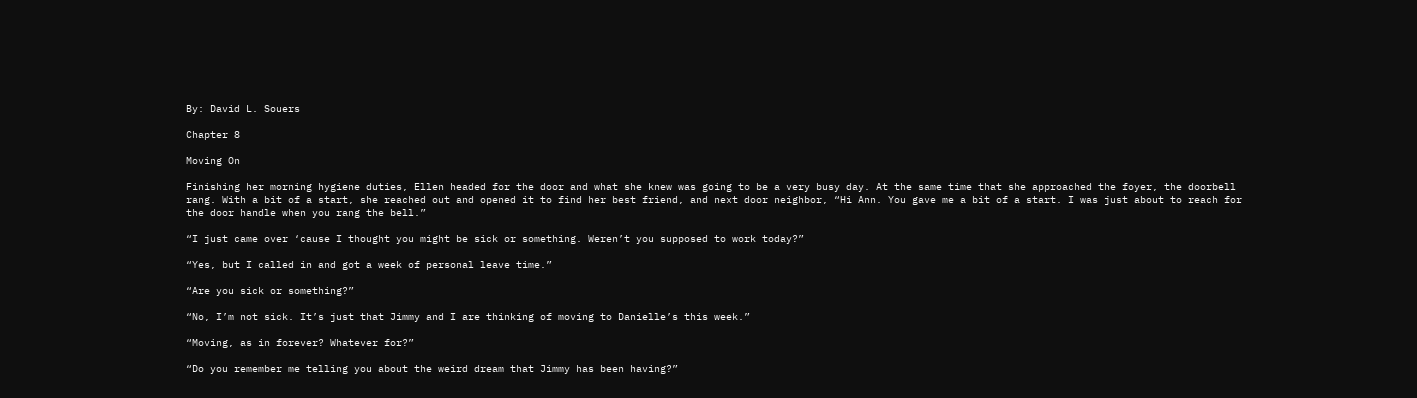By: David L. Souers

Chapter 8

Moving On

Finishing her morning hygiene duties, Ellen headed for the door and what she knew was going to be a very busy day. At the same time that she approached the foyer, the doorbell rang. With a bit of a start, she reached out and opened it to find her best friend, and next door neighbor, “Hi Ann. You gave me a bit of a start. I was just about to reach for the door handle when you rang the bell.”

“I just came over ‘cause I thought you might be sick or something. Weren’t you supposed to work today?”

“Yes, but I called in and got a week of personal leave time.”

“Are you sick or something?”

“No, I’m not sick. It’s just that Jimmy and I are thinking of moving to Danielle’s this week.”

“Moving, as in forever? Whatever for?”

“Do you remember me telling you about the weird dream that Jimmy has been having?”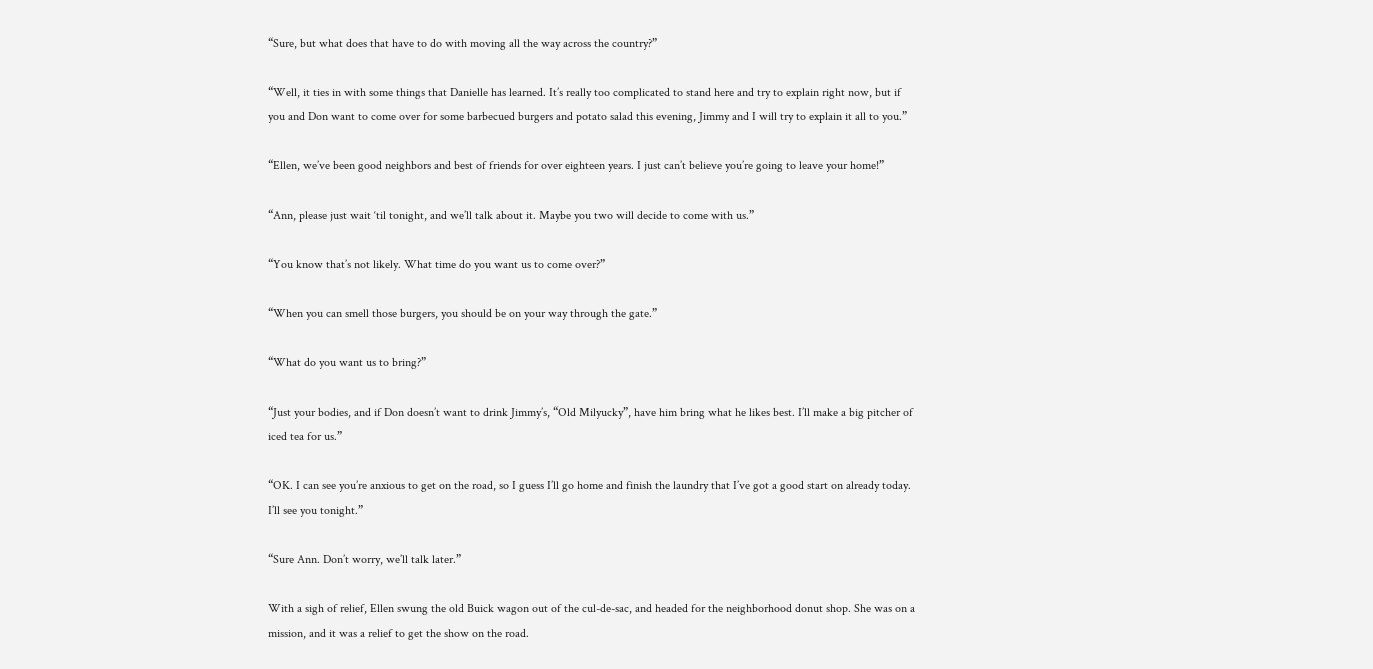“Sure, but what does that have to do with moving all the way across the country?”

“Well, it ties in with some things that Danielle has learned. It’s really too complicated to stand here and try to explain right now, but if you and Don want to come over for some barbecued burgers and potato salad this evening, Jimmy and I will try to explain it all to you.”

“Ellen, we’ve been good neighbors and best of friends for over eighteen years. I just can’t believe you’re going to leave your home!”

“Ann, please just wait ‘til tonight, and we’ll talk about it. Maybe you two will decide to come with us.”

“You know that’s not likely. What time do you want us to come over?”

“When you can smell those burgers, you should be on your way through the gate.”

“What do you want us to bring?”

“Just your bodies, and if Don doesn’t want to drink Jimmy’s, “Old Milyucky”, have him bring what he likes best. I’ll make a big pitcher of iced tea for us.”

“OK. I can see you’re anxious to get on the road, so I guess I’ll go home and finish the laundry that I’ve got a good start on already today. I’ll see you tonight.”

“Sure Ann. Don’t worry, we’ll talk later.”

With a sigh of relief, Ellen swung the old Buick wagon out of the cul-de-sac, and headed for the neighborhood donut shop. She was on a mission, and it was a relief to get the show on the road.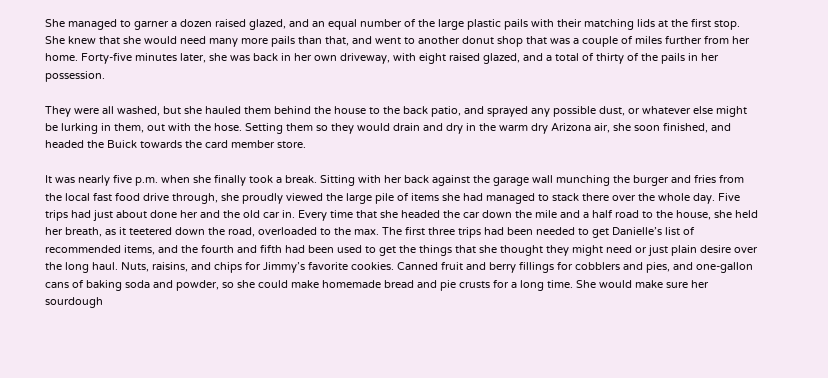She managed to garner a dozen raised glazed, and an equal number of the large plastic pails with their matching lids at the first stop. She knew that she would need many more pails than that, and went to another donut shop that was a couple of miles further from her home. Forty-five minutes later, she was back in her own driveway, with eight raised glazed, and a total of thirty of the pails in her possession.

They were all washed, but she hauled them behind the house to the back patio, and sprayed any possible dust, or whatever else might be lurking in them, out with the hose. Setting them so they would drain and dry in the warm dry Arizona air, she soon finished, and headed the Buick towards the card member store.

It was nearly five p.m. when she finally took a break. Sitting with her back against the garage wall munching the burger and fries from the local fast food drive through, she proudly viewed the large pile of items she had managed to stack there over the whole day. Five trips had just about done her and the old car in. Every time that she headed the car down the mile and a half road to the house, she held her breath, as it teetered down the road, overloaded to the max. The first three trips had been needed to get Danielle’s list of recommended items, and the fourth and fifth had been used to get the things that she thought they might need or just plain desire over the long haul. Nuts, raisins, and chips for Jimmy’s favorite cookies. Canned fruit and berry fillings for cobblers and pies, and one-gallon cans of baking soda and powder, so she could make homemade bread and pie crusts for a long time. She would make sure her sourdough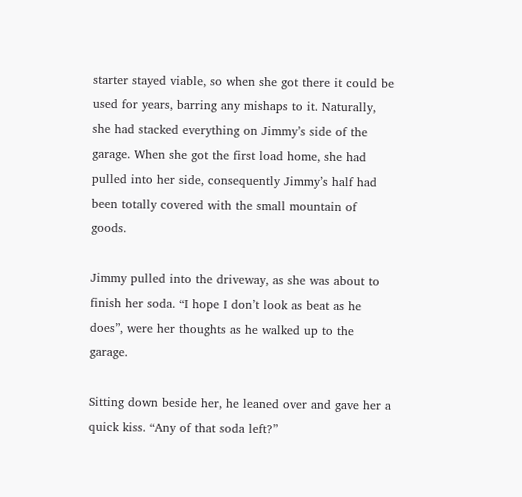starter stayed viable, so when she got there it could be used for years, barring any mishaps to it. Naturally, she had stacked everything on Jimmy’s side of the garage. When she got the first load home, she had pulled into her side, consequently Jimmy’s half had been totally covered with the small mountain of goods.

Jimmy pulled into the driveway, as she was about to finish her soda. “I hope I don’t look as beat as he does”, were her thoughts as he walked up to the garage.

Sitting down beside her, he leaned over and gave her a quick kiss. “Any of that soda left?”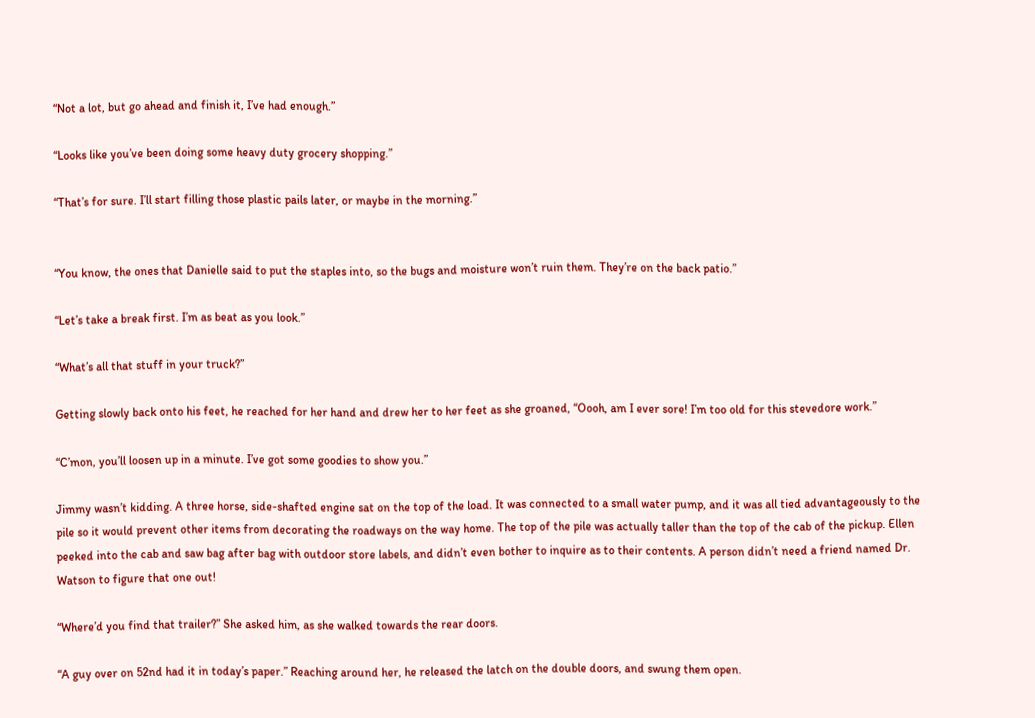“Not a lot, but go ahead and finish it, I’ve had enough.”

“Looks like you’ve been doing some heavy duty grocery shopping.”

“That’s for sure. I’ll start filling those plastic pails later, or maybe in the morning.”


“You know, the ones that Danielle said to put the staples into, so the bugs and moisture won’t ruin them. They’re on the back patio.”

“Let’s take a break first. I’m as beat as you look.”

“What’s all that stuff in your truck?”

Getting slowly back onto his feet, he reached for her hand and drew her to her feet as she groaned, “Oooh, am I ever sore! I’m too old for this stevedore work.”

“C’mon, you’ll loosen up in a minute. I’ve got some goodies to show you.”

Jimmy wasn’t kidding. A three horse, side-shafted engine sat on the top of the load. It was connected to a small water pump, and it was all tied advantageously to the pile so it would prevent other items from decorating the roadways on the way home. The top of the pile was actually taller than the top of the cab of the pickup. Ellen peeked into the cab and saw bag after bag with outdoor store labels, and didn’t even bother to inquire as to their contents. A person didn’t need a friend named Dr. Watson to figure that one out!

“Where’d you find that trailer?” She asked him, as she walked towards the rear doors.

“A guy over on 52nd had it in today’s paper.” Reaching around her, he released the latch on the double doors, and swung them open.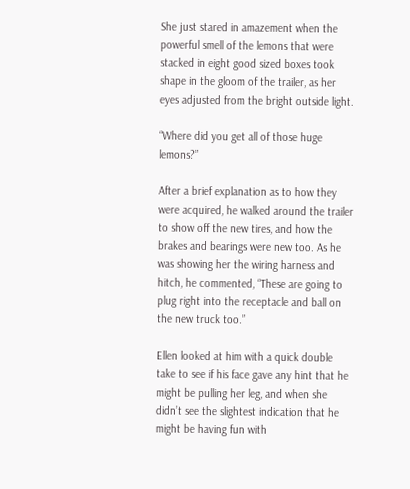She just stared in amazement when the powerful smell of the lemons that were stacked in eight good sized boxes took shape in the gloom of the trailer, as her eyes adjusted from the bright outside light.

“Where did you get all of those huge lemons?”

After a brief explanation as to how they were acquired, he walked around the trailer to show off the new tires, and how the brakes and bearings were new too. As he was showing her the wiring harness and hitch, he commented, “These are going to plug right into the receptacle and ball on the new truck too.”

Ellen looked at him with a quick double take to see if his face gave any hint that he might be pulling her leg, and when she didn’t see the slightest indication that he might be having fun with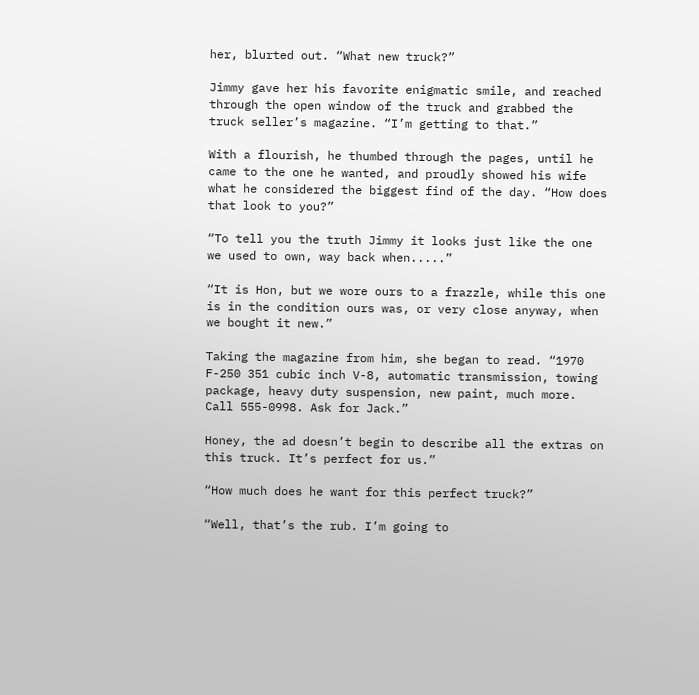her, blurted out. “What new truck?”

Jimmy gave her his favorite enigmatic smile, and reached through the open window of the truck and grabbed the truck seller’s magazine. “I’m getting to that.”

With a flourish, he thumbed through the pages, until he came to the one he wanted, and proudly showed his wife what he considered the biggest find of the day. “How does that look to you?”

“To tell you the truth Jimmy it looks just like the one we used to own, way back when.....”

“It is Hon, but we wore ours to a frazzle, while this one is in the condition ours was, or very close anyway, when we bought it new.”

Taking the magazine from him, she began to read. “1970 F-250 351 cubic inch V-8, automatic transmission, towing package, heavy duty suspension, new paint, much more. Call 555-0998. Ask for Jack.”

Honey, the ad doesn’t begin to describe all the extras on this truck. It’s perfect for us.”

“How much does he want for this perfect truck?”

“Well, that’s the rub. I’m going to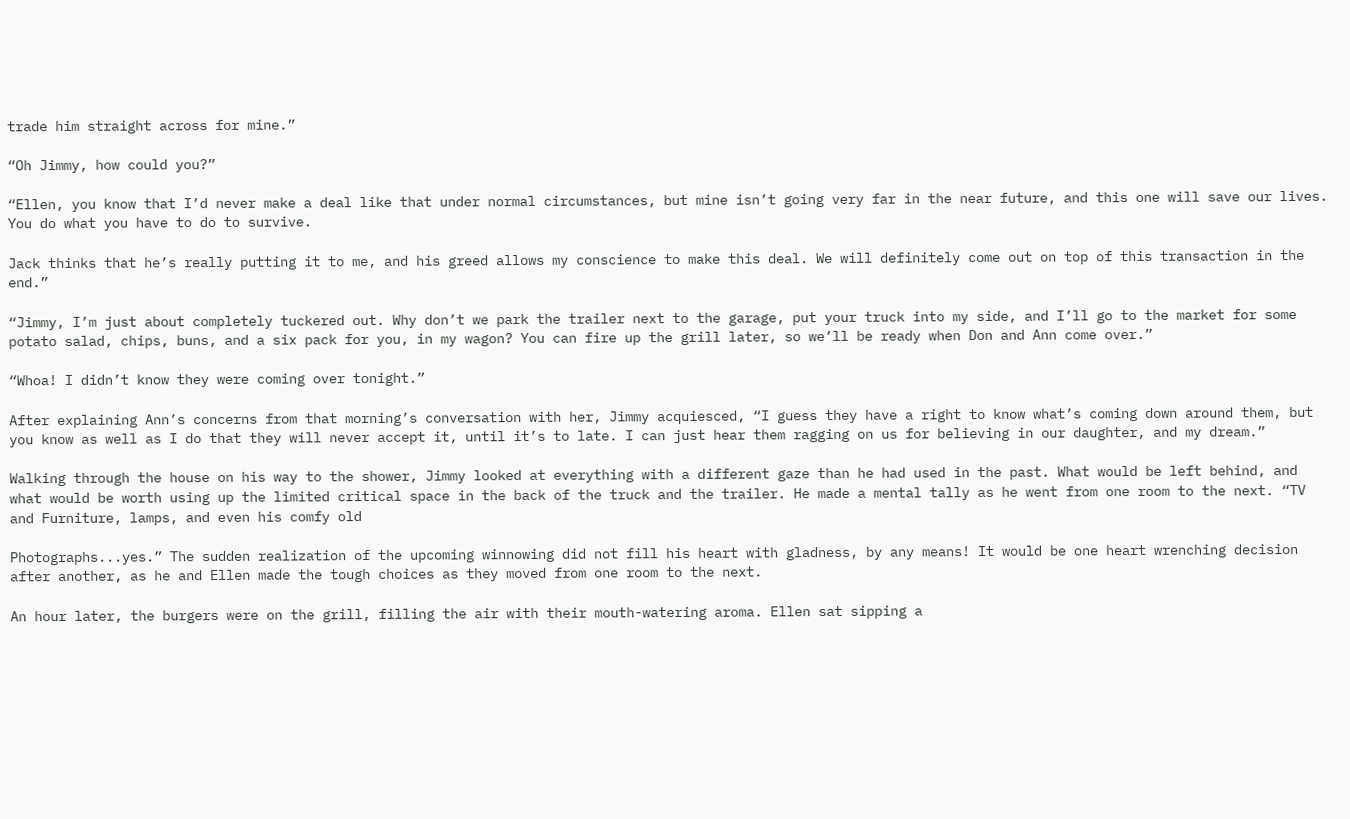trade him straight across for mine.”

“Oh Jimmy, how could you?”

“Ellen, you know that I’d never make a deal like that under normal circumstances, but mine isn’t going very far in the near future, and this one will save our lives. You do what you have to do to survive.

Jack thinks that he’s really putting it to me, and his greed allows my conscience to make this deal. We will definitely come out on top of this transaction in the end.”

“Jimmy, I’m just about completely tuckered out. Why don’t we park the trailer next to the garage, put your truck into my side, and I’ll go to the market for some potato salad, chips, buns, and a six pack for you, in my wagon? You can fire up the grill later, so we’ll be ready when Don and Ann come over.”

“Whoa! I didn’t know they were coming over tonight.”

After explaining Ann’s concerns from that morning’s conversation with her, Jimmy acquiesced, “I guess they have a right to know what’s coming down around them, but you know as well as I do that they will never accept it, until it’s to late. I can just hear them ragging on us for believing in our daughter, and my dream.”

Walking through the house on his way to the shower, Jimmy looked at everything with a different gaze than he had used in the past. What would be left behind, and what would be worth using up the limited critical space in the back of the truck and the trailer. He made a mental tally as he went from one room to the next. “TV and Furniture, lamps, and even his comfy old

Photographs...yes.” The sudden realization of the upcoming winnowing did not fill his heart with gladness, by any means! It would be one heart wrenching decision after another, as he and Ellen made the tough choices as they moved from one room to the next.

An hour later, the burgers were on the grill, filling the air with their mouth-watering aroma. Ellen sat sipping a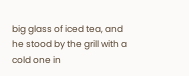big glass of iced tea, and he stood by the grill with a cold one in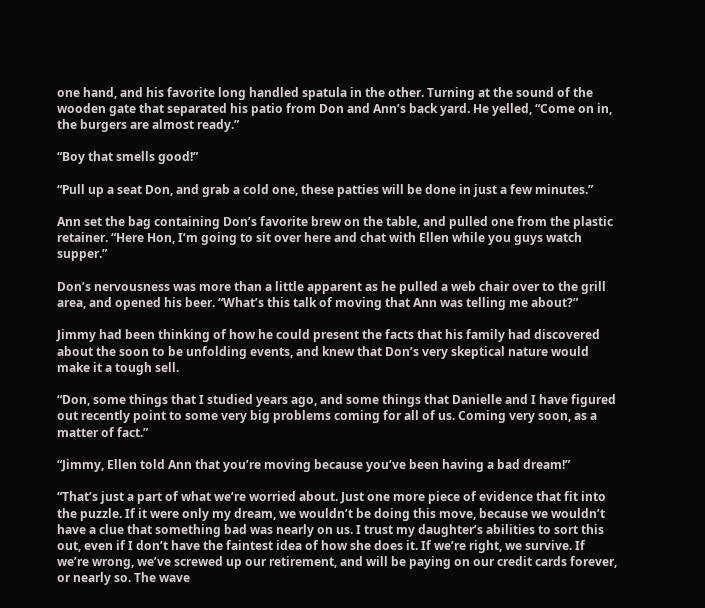one hand, and his favorite long handled spatula in the other. Turning at the sound of the wooden gate that separated his patio from Don and Ann’s back yard. He yelled, “Come on in, the burgers are almost ready.”

“Boy that smells good!”

“Pull up a seat Don, and grab a cold one, these patties will be done in just a few minutes.”

Ann set the bag containing Don’s favorite brew on the table, and pulled one from the plastic retainer. “Here Hon, I’m going to sit over here and chat with Ellen while you guys watch supper.”

Don’s nervousness was more than a little apparent as he pulled a web chair over to the grill area, and opened his beer. “What’s this talk of moving that Ann was telling me about?”

Jimmy had been thinking of how he could present the facts that his family had discovered about the soon to be unfolding events, and knew that Don’s very skeptical nature would make it a tough sell.

“Don, some things that I studied years ago, and some things that Danielle and I have figured out recently point to some very big problems coming for all of us. Coming very soon, as a matter of fact.”

“Jimmy, Ellen told Ann that you’re moving because you’ve been having a bad dream!”

“That’s just a part of what we’re worried about. Just one more piece of evidence that fit into the puzzle. If it were only my dream, we wouldn’t be doing this move, because we wouldn’t have a clue that something bad was nearly on us. I trust my daughter’s abilities to sort this out, even if I don’t have the faintest idea of how she does it. If we’re right, we survive. If we’re wrong, we’ve screwed up our retirement, and will be paying on our credit cards forever, or nearly so. The wave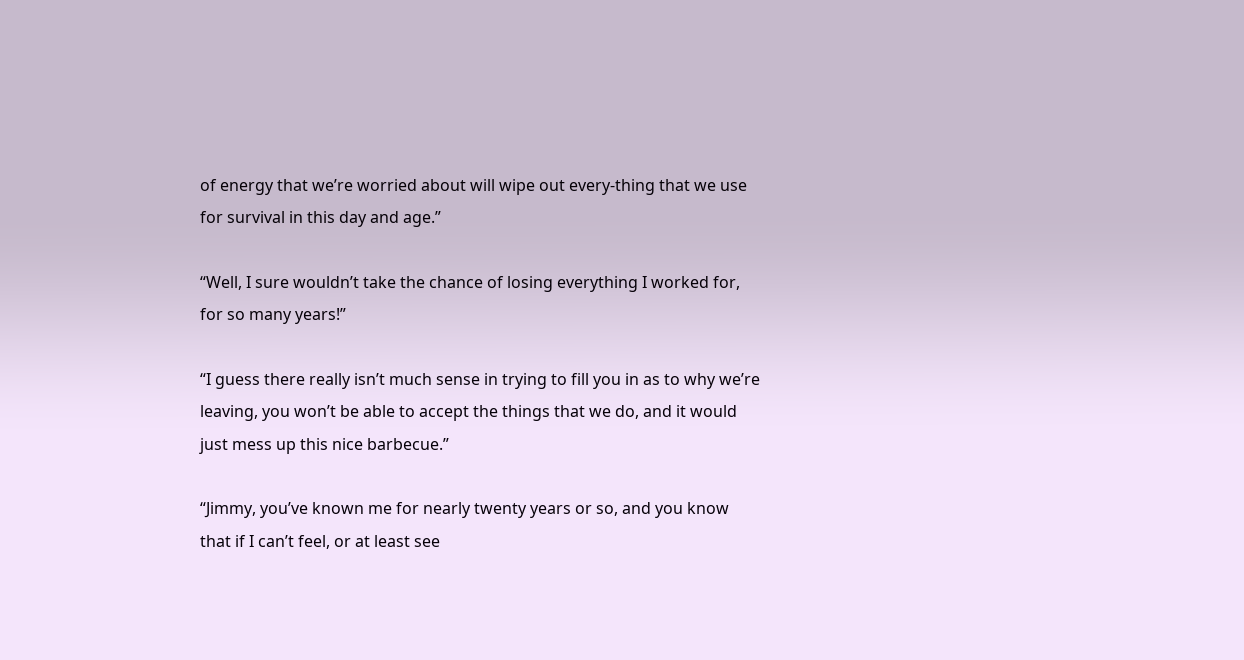of energy that we’re worried about will wipe out every-thing that we use for survival in this day and age.”

“Well, I sure wouldn’t take the chance of losing everything I worked for, for so many years!”

“I guess there really isn’t much sense in trying to fill you in as to why we’re leaving, you won’t be able to accept the things that we do, and it would just mess up this nice barbecue.”

“Jimmy, you’ve known me for nearly twenty years or so, and you know that if I can’t feel, or at least see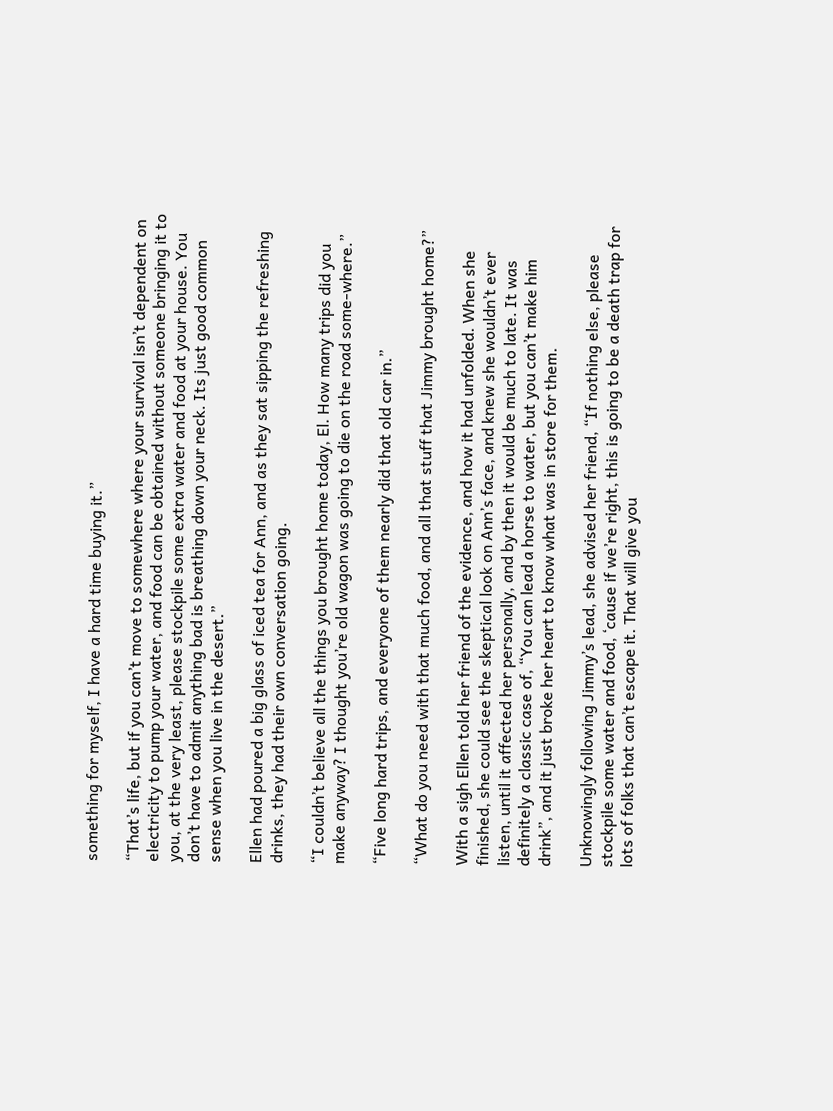something for myself, I have a hard time buying it.”

“That’s life, but if you can’t move to somewhere where your survival isn’t dependent on electricity to pump your water, and food can be obtained without someone bringing it to you, at the very least, please stockpile some extra water and food at your house. You don’t have to admit anything bad is breathing down your neck. Its just good common sense when you live in the desert.”

Ellen had poured a big glass of iced tea for Ann, and as they sat sipping the refreshing drinks, they had their own conversation going.

“I couldn’t believe all the things you brought home today, El. How many trips did you make anyway? I thought you’re old wagon was going to die on the road some-where.”

“Five long hard trips, and everyone of them nearly did that old car in.”

“What do you need with that much food, and all that stuff that Jimmy brought home?”

With a sigh Ellen told her friend of the evidence, and how it had unfolded. When she finished, she could see the skeptical look on Ann’s face, and knew she wouldn’t ever listen, until it affected her personally, and by then it would be much to late. It was definitely a classic case of, “You can lead a horse to water, but you can’t make him drink”, and it just broke her heart to know what was in store for them.

Unknowingly following Jimmy’s lead, she advised her friend, “If nothing else, please stockpile some water and food, ‘cause if we’re right, this is going to be a death trap for lots of folks that can’t escape it. That will give you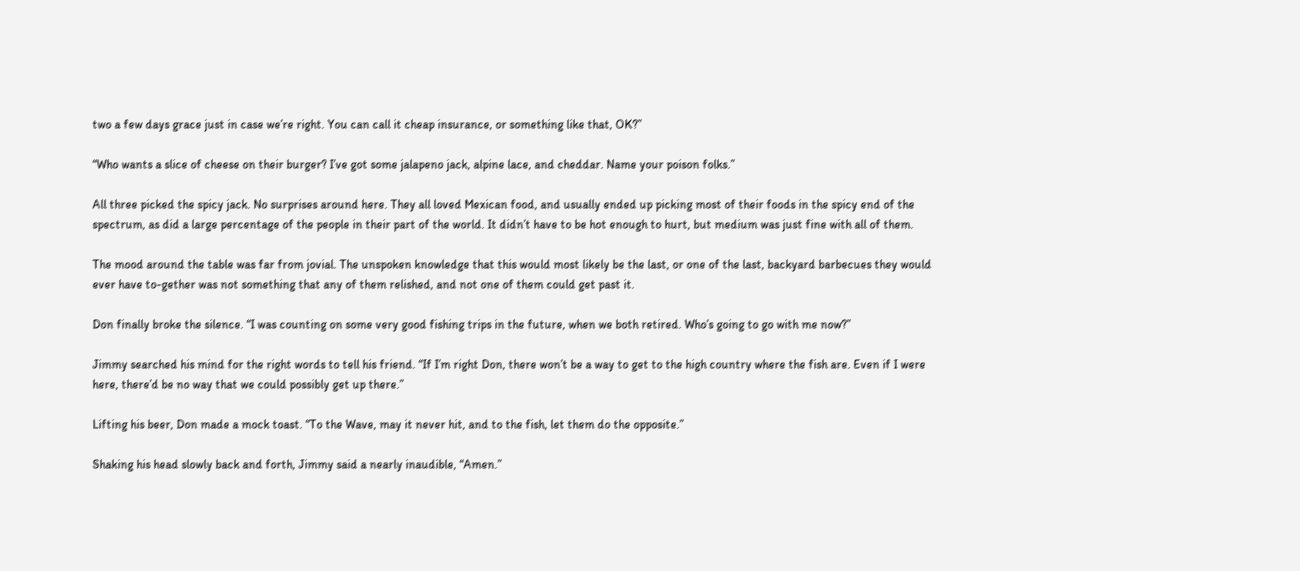two a few days grace just in case we’re right. You can call it cheap insurance, or something like that, OK?”

“Who wants a slice of cheese on their burger? I’ve got some jalapeno jack, alpine lace, and cheddar. Name your poison folks.”

All three picked the spicy jack. No surprises around here. They all loved Mexican food, and usually ended up picking most of their foods in the spicy end of the spectrum, as did a large percentage of the people in their part of the world. It didn’t have to be hot enough to hurt, but medium was just fine with all of them.

The mood around the table was far from jovial. The unspoken knowledge that this would most likely be the last, or one of the last, backyard barbecues they would ever have to-gether was not something that any of them relished, and not one of them could get past it.

Don finally broke the silence. “I was counting on some very good fishing trips in the future, when we both retired. Who’s going to go with me now?”

Jimmy searched his mind for the right words to tell his friend. “If I’m right Don, there won’t be a way to get to the high country where the fish are. Even if I were here, there’d be no way that we could possibly get up there.”

Lifting his beer, Don made a mock toast. “To the Wave, may it never hit, and to the fish, let them do the opposite.”

Shaking his head slowly back and forth, Jimmy said a nearly inaudible, “Amen.”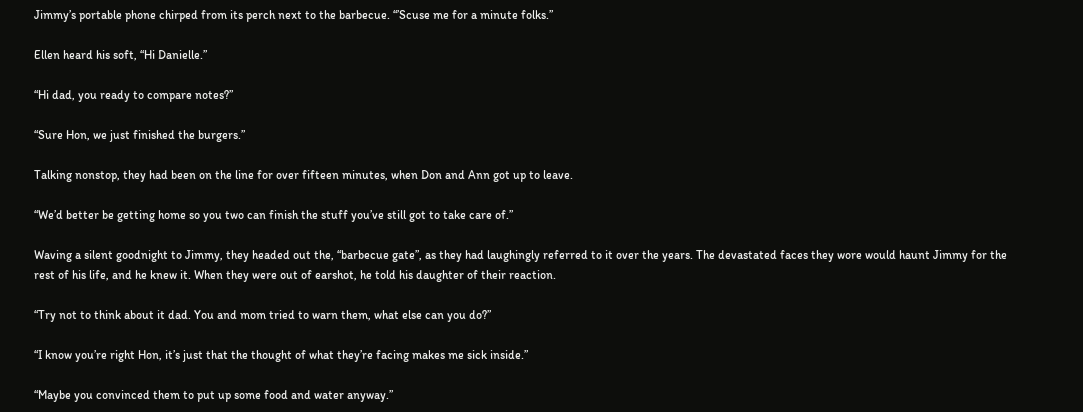Jimmy’s portable phone chirped from its perch next to the barbecue. “’Scuse me for a minute folks.”

Ellen heard his soft, “Hi Danielle.”

“Hi dad, you ready to compare notes?”

“Sure Hon, we just finished the burgers.”

Talking nonstop, they had been on the line for over fifteen minutes, when Don and Ann got up to leave.

“We’d better be getting home so you two can finish the stuff you’ve still got to take care of.”

Waving a silent goodnight to Jimmy, they headed out the, “barbecue gate”, as they had laughingly referred to it over the years. The devastated faces they wore would haunt Jimmy for the rest of his life, and he knew it. When they were out of earshot, he told his daughter of their reaction.

“Try not to think about it dad. You and mom tried to warn them, what else can you do?”

“I know you’re right Hon, it’s just that the thought of what they’re facing makes me sick inside.”

“Maybe you convinced them to put up some food and water anyway.”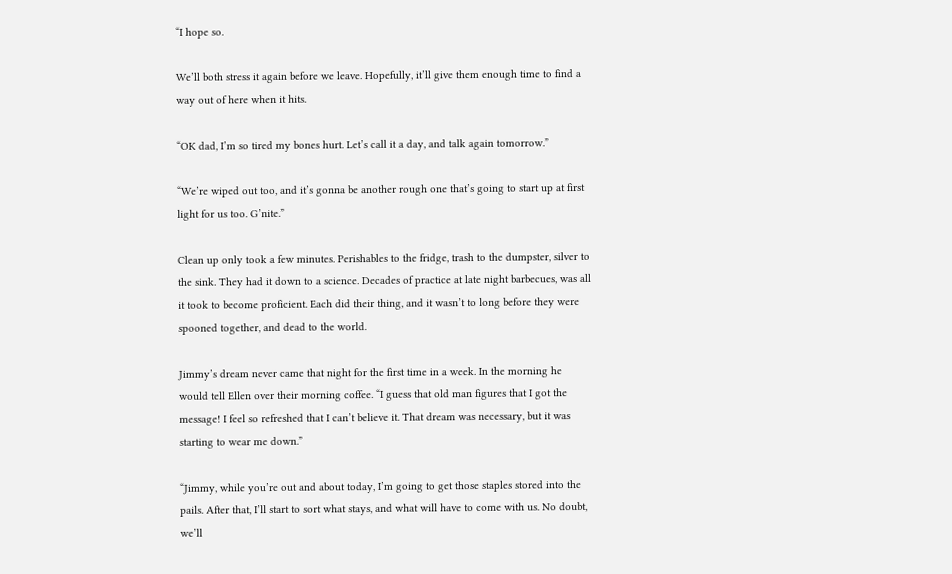“I hope so.

We’ll both stress it again before we leave. Hopefully, it’ll give them enough time to find a way out of here when it hits.

“OK dad, I’m so tired my bones hurt. Let’s call it a day, and talk again tomorrow.”

“We’re wiped out too, and it’s gonna be another rough one that’s going to start up at first light for us too. G’nite.”

Clean up only took a few minutes. Perishables to the fridge, trash to the dumpster, silver to the sink. They had it down to a science. Decades of practice at late night barbecues, was all it took to become proficient. Each did their thing, and it wasn’t to long before they were spooned together, and dead to the world.

Jimmy’s dream never came that night for the first time in a week. In the morning he would tell Ellen over their morning coffee. “I guess that old man figures that I got the message! I feel so refreshed that I can’t believe it. That dream was necessary, but it was starting to wear me down.”

“Jimmy, while you’re out and about today, I’m going to get those staples stored into the pails. After that, I’ll start to sort what stays, and what will have to come with us. No doubt, we’ll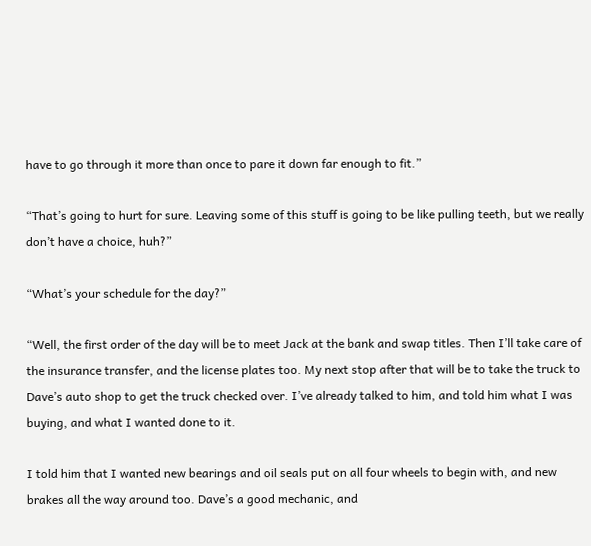have to go through it more than once to pare it down far enough to fit.”

“That’s going to hurt for sure. Leaving some of this stuff is going to be like pulling teeth, but we really don’t have a choice, huh?”

“What’s your schedule for the day?”

“Well, the first order of the day will be to meet Jack at the bank and swap titles. Then I’ll take care of the insurance transfer, and the license plates too. My next stop after that will be to take the truck to Dave’s auto shop to get the truck checked over. I’ve already talked to him, and told him what I was buying, and what I wanted done to it.

I told him that I wanted new bearings and oil seals put on all four wheels to begin with, and new brakes all the way around too. Dave’s a good mechanic, and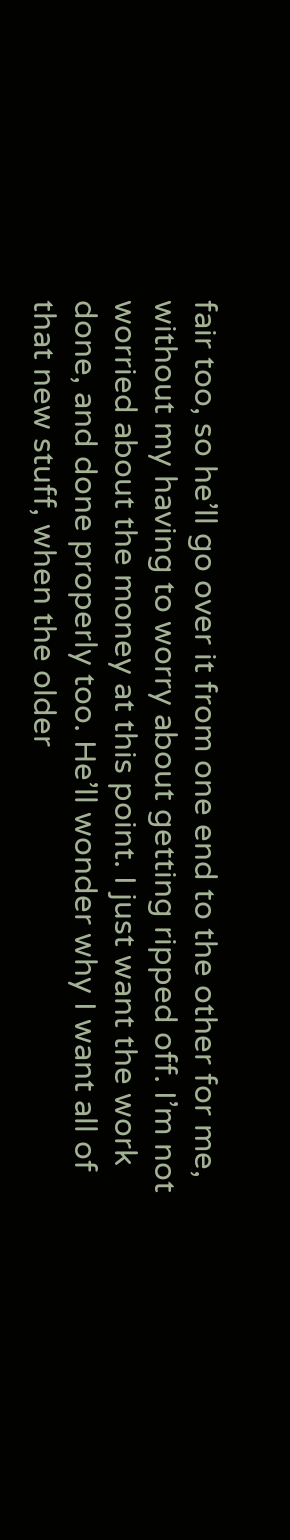fair too, so he’ll go over it from one end to the other for me, without my having to worry about getting ripped off. I’m not worried about the money at this point. I just want the work done, and done properly too. He’ll wonder why I want all of that new stuff, when the older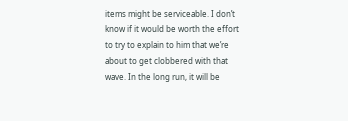items might be serviceable. I don’t know if it would be worth the effort to try to explain to him that we’re about to get clobbered with that wave. In the long run, it will be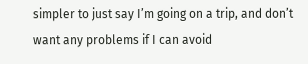simpler to just say I’m going on a trip, and don’t want any problems if I can avoid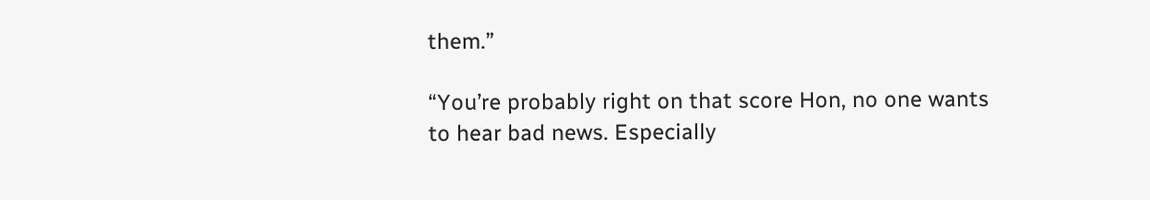them.”

“You’re probably right on that score Hon, no one wants to hear bad news. Especially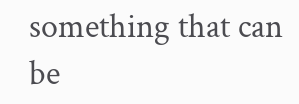something that can be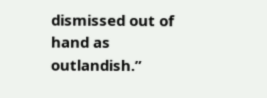dismissed out of hand as outlandish.”